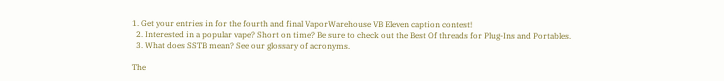1. Get your entries in for the fourth and final VaporWarehouse VB Eleven caption contest!
  2. Interested in a popular vape? Short on time? Be sure to check out the Best Of threads for Plug-Ins and Portables.
  3. What does SSTB mean? See our glossary of acronyms.

The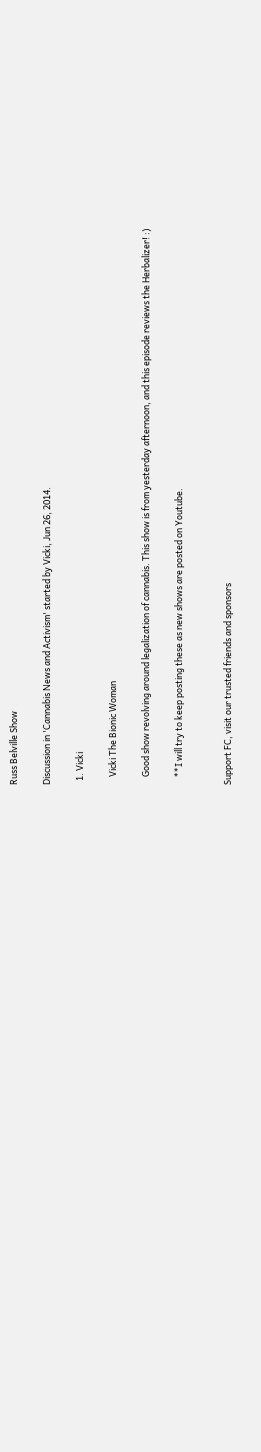Russ Belville Show

Discussion in 'Cannabis News and Activism' started by Vicki, Jun 26, 2014.

  1. Vicki

    Vicki The Bionic Woman

    Good show revolving around legalization of cannabis. This show is from yesterday afternoon, and this episode reviews the Herbalizer! :)

    **I will try to keep posting these as new shows are posted on Youtube.


Support FC, visit our trusted friends and sponsors